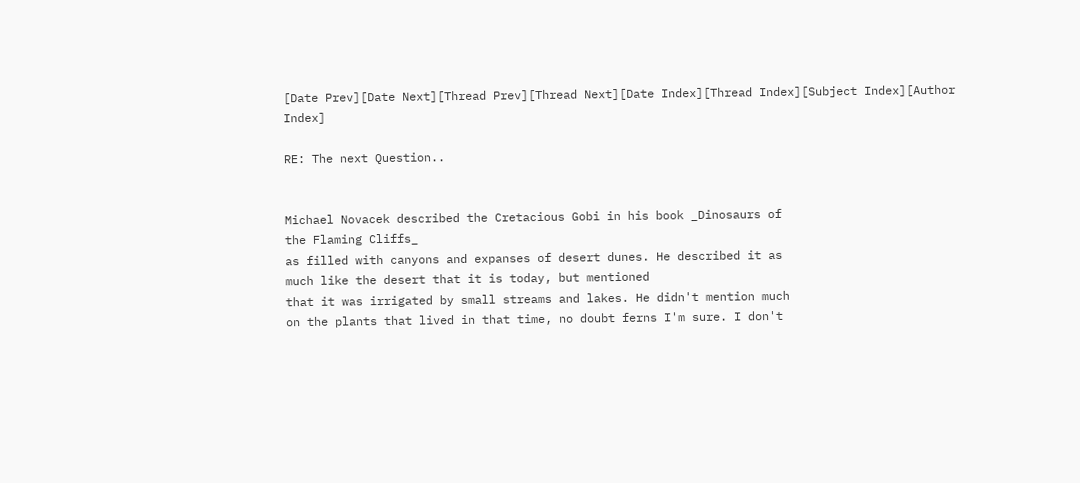[Date Prev][Date Next][Thread Prev][Thread Next][Date Index][Thread Index][Subject Index][Author Index]

RE: The next Question..


Michael Novacek described the Cretacious Gobi in his book _Dinosaurs of
the Flaming Cliffs_
as filled with canyons and expanses of desert dunes. He described it as
much like the desert that it is today, but mentioned
that it was irrigated by small streams and lakes. He didn't mention much
on the plants that lived in that time, no doubt ferns I'm sure. I don't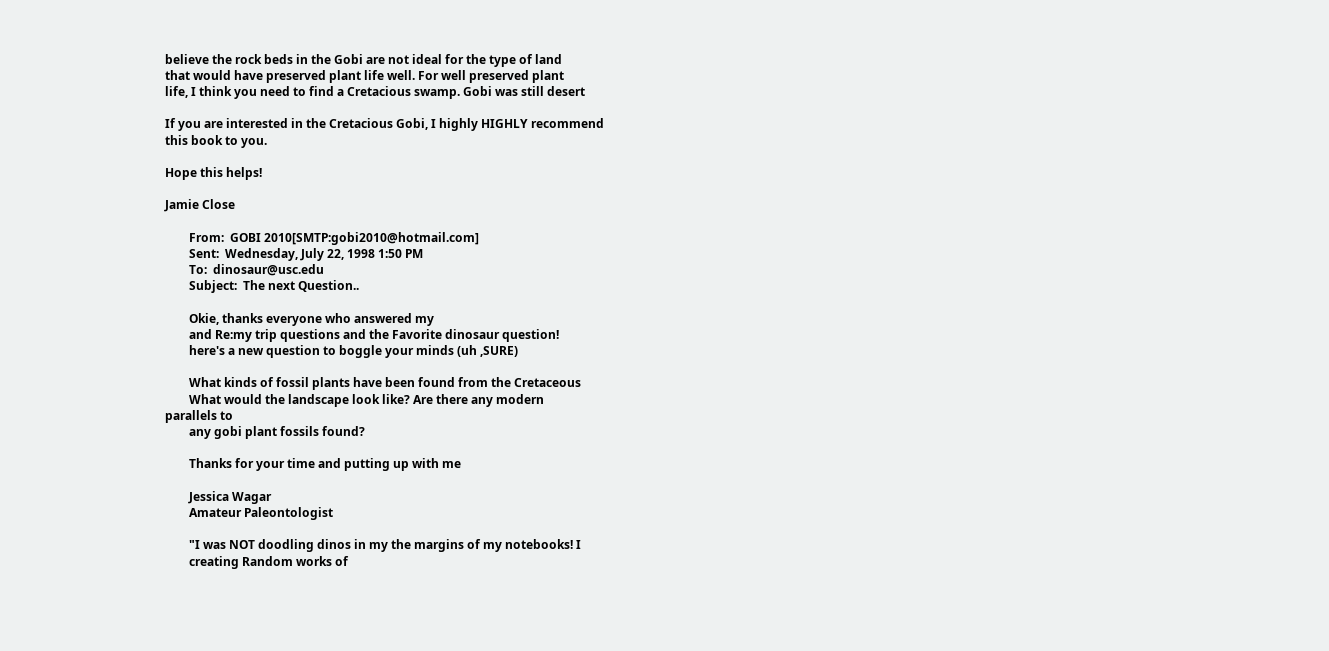believe the rock beds in the Gobi are not ideal for the type of land
that would have preserved plant life well. For well preserved plant
life, I think you need to find a Cretacious swamp. Gobi was still desert

If you are interested in the Cretacious Gobi, I highly HIGHLY recommend
this book to you.

Hope this helps!

Jamie Close

        From:  GOBI 2010[SMTP:gobi2010@hotmail.com]
        Sent:  Wednesday, July 22, 1998 1:50 PM
        To:  dinosaur@usc.edu
        Subject:  The next Question..

        Okie, thanks everyone who answered my
        and Re:my trip questions and the Favorite dinosaur question!
        here's a new question to boggle your minds (uh ,SURE)

        What kinds of fossil plants have been found from the Cretaceous
        What would the landscape look like? Are there any modern
parallels to
        any gobi plant fossils found?

        Thanks for your time and putting up with me

        Jessica Wagar
        Amateur Paleontologist

        "I was NOT doodling dinos in my the margins of my notebooks! I
        creating Random works of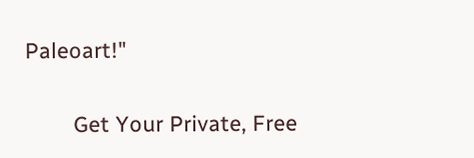Paleoart!"

        Get Your Private, Free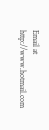Email at http://www.hotmail.com